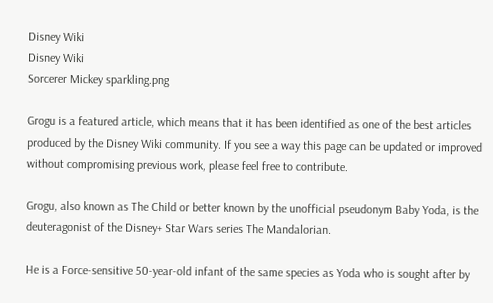Disney Wiki
Disney Wiki
Sorcerer Mickey sparkling.png

Grogu is a featured article, which means that it has been identified as one of the best articles produced by the Disney Wiki community. If you see a way this page can be updated or improved without compromising previous work, please feel free to contribute.

Grogu, also known as The Child or better known by the unofficial pseudonym Baby Yoda, is the deuteragonist of the Disney+ Star Wars series The Mandalorian.

He is a Force-sensitive 50-year-old infant of the same species as Yoda who is sought after by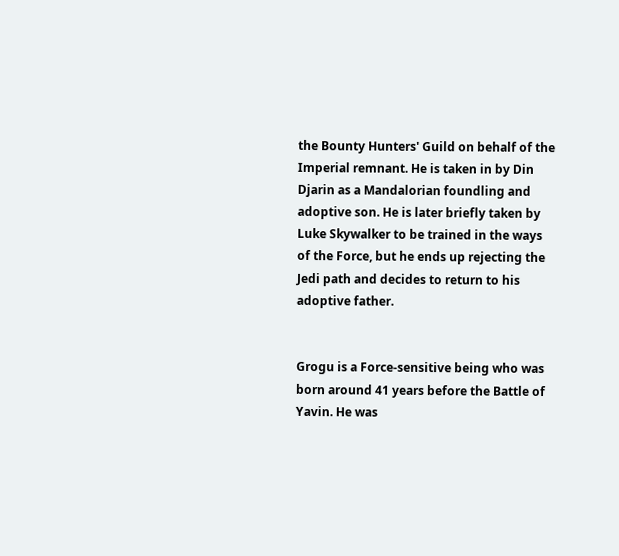the Bounty Hunters' Guild on behalf of the Imperial remnant. He is taken in by Din Djarin as a Mandalorian foundling and adoptive son. He is later briefly taken by Luke Skywalker to be trained in the ways of the Force, but he ends up rejecting the Jedi path and decides to return to his adoptive father.


Grogu is a Force-sensitive being who was born around 41 years before the Battle of Yavin. He was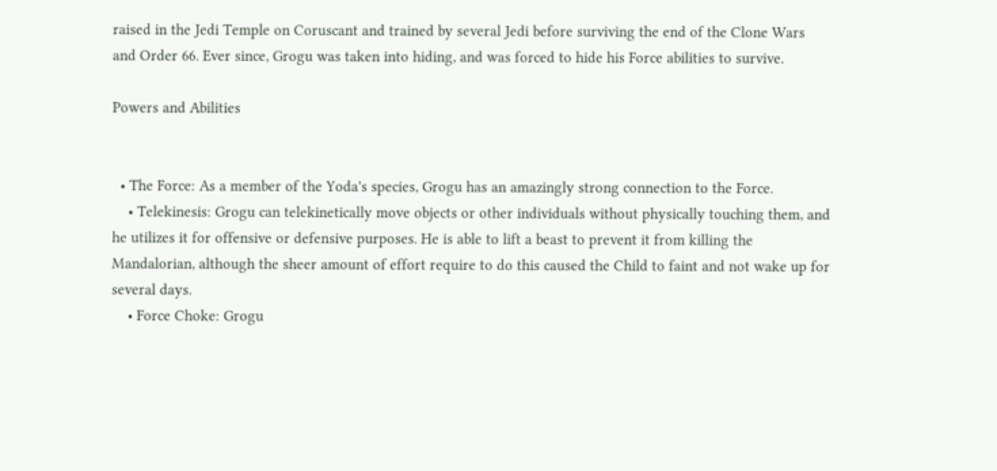raised in the Jedi Temple on Coruscant and trained by several Jedi before surviving the end of the Clone Wars and Order 66. Ever since, Grogu was taken into hiding, and was forced to hide his Force abilities to survive.

Powers and Abilities


  • The Force: As a member of the Yoda's species, Grogu has an amazingly strong connection to the Force.
    • Telekinesis: Grogu can telekinetically move objects or other individuals without physically touching them, and he utilizes it for offensive or defensive purposes. He is able to lift a beast to prevent it from killing the Mandalorian, although the sheer amount of effort require to do this caused the Child to faint and not wake up for several days.
    • Force Choke: Grogu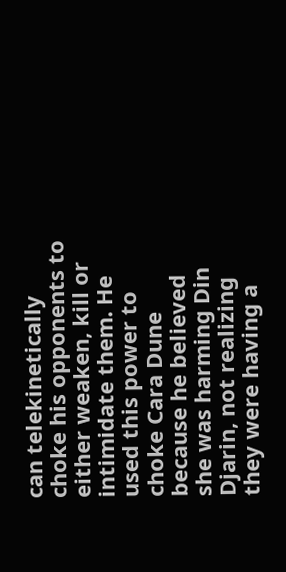can telekinetically choke his opponents to either weaken, kill or intimidate them. He used this power to choke Cara Dune because he believed she was harming Din Djarin, not realizing they were having a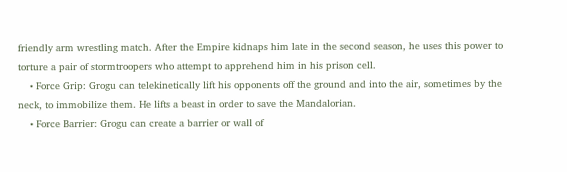friendly arm wrestling match. After the Empire kidnaps him late in the second season, he uses this power to torture a pair of stormtroopers who attempt to apprehend him in his prison cell.
    • Force Grip: Grogu can telekinetically lift his opponents off the ground and into the air, sometimes by the neck, to immobilize them. He lifts a beast in order to save the Mandalorian.
    • Force Barrier: Grogu can create a barrier or wall of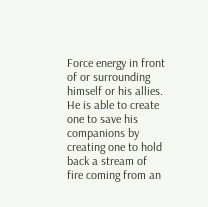Force energy in front of or surrounding himself or his allies. He is able to create one to save his companions by creating one to hold back a stream of fire coming from an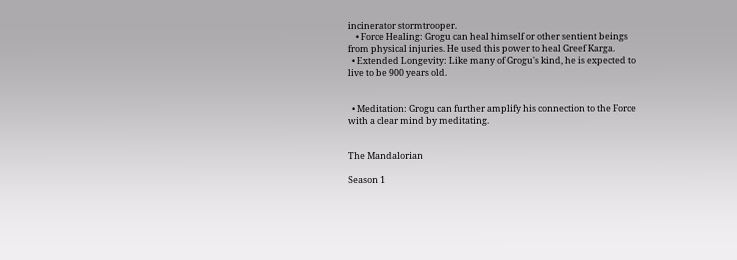incinerator stormtrooper.
    • Force Healing: Grogu can heal himself or other sentient beings from physical injuries. He used this power to heal Greef Karga.
  • Extended Longevity: Like many of Grogu's kind, he is expected to live to be 900 years old.


  • Meditation: Grogu can further amplify his connection to the Force with a clear mind by meditating.


The Mandalorian

Season 1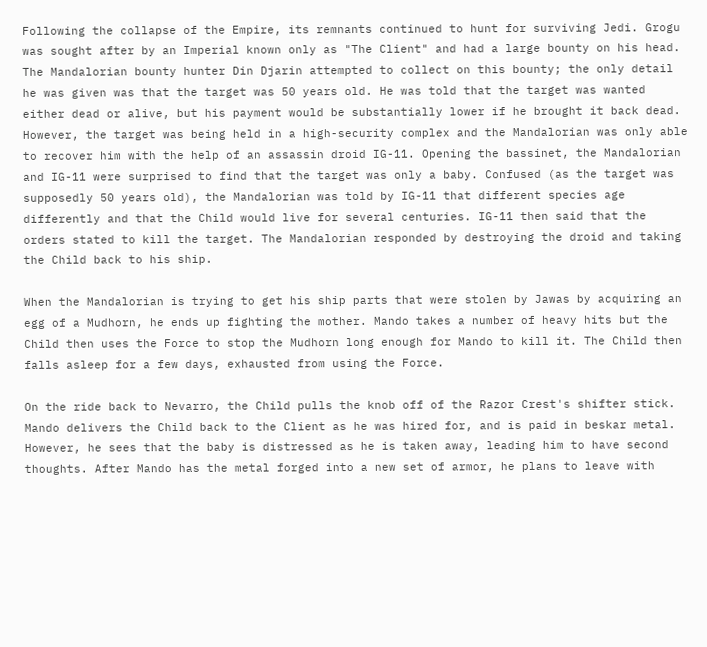Following the collapse of the Empire, its remnants continued to hunt for surviving Jedi. Grogu was sought after by an Imperial known only as "The Client" and had a large bounty on his head. The Mandalorian bounty hunter Din Djarin attempted to collect on this bounty; the only detail he was given was that the target was 50 years old. He was told that the target was wanted either dead or alive, but his payment would be substantially lower if he brought it back dead. However, the target was being held in a high-security complex and the Mandalorian was only able to recover him with the help of an assassin droid IG-11. Opening the bassinet, the Mandalorian and IG-11 were surprised to find that the target was only a baby. Confused (as the target was supposedly 50 years old), the Mandalorian was told by IG-11 that different species age differently and that the Child would live for several centuries. IG-11 then said that the orders stated to kill the target. The Mandalorian responded by destroying the droid and taking the Child back to his ship.

When the Mandalorian is trying to get his ship parts that were stolen by Jawas by acquiring an egg of a Mudhorn, he ends up fighting the mother. Mando takes a number of heavy hits but the Child then uses the Force to stop the Mudhorn long enough for Mando to kill it. The Child then falls asleep for a few days, exhausted from using the Force.

On the ride back to Nevarro, the Child pulls the knob off of the Razor Crest's shifter stick. Mando delivers the Child back to the Client as he was hired for, and is paid in beskar metal. However, he sees that the baby is distressed as he is taken away, leading him to have second thoughts. After Mando has the metal forged into a new set of armor, he plans to leave with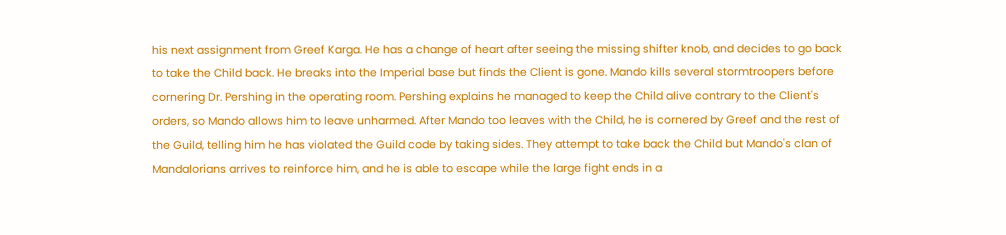his next assignment from Greef Karga. He has a change of heart after seeing the missing shifter knob, and decides to go back to take the Child back. He breaks into the Imperial base but finds the Client is gone. Mando kills several stormtroopers before cornering Dr. Pershing in the operating room. Pershing explains he managed to keep the Child alive contrary to the Client's orders, so Mando allows him to leave unharmed. After Mando too leaves with the Child, he is cornered by Greef and the rest of the Guild, telling him he has violated the Guild code by taking sides. They attempt to take back the Child but Mando's clan of Mandalorians arrives to reinforce him, and he is able to escape while the large fight ends in a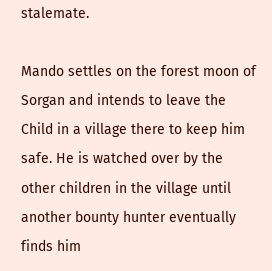stalemate.

Mando settles on the forest moon of Sorgan and intends to leave the Child in a village there to keep him safe. He is watched over by the other children in the village until another bounty hunter eventually finds him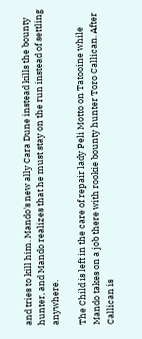and tries to kill him. Mando's new ally Cara Dune instead kills the bounty hunter, and Mando realizes that he must stay on the run instead of settling anywhere.

The Child is left in the care of repair lady Peli Motto on Tatooine while Mando takes on a job there with rookie bounty hunter Toro Callican. After Callican is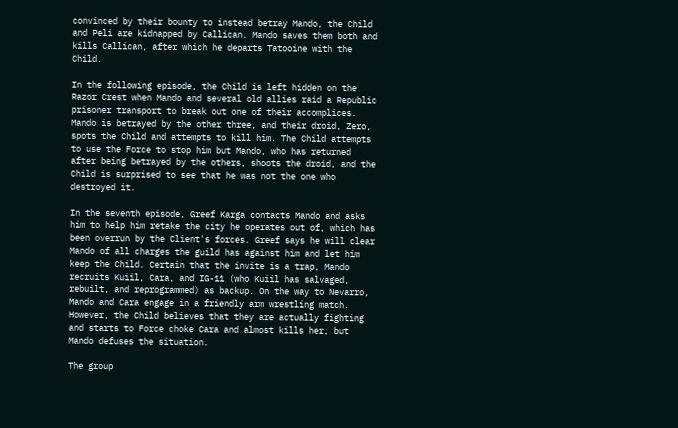convinced by their bounty to instead betray Mando, the Child and Peli are kidnapped by Callican. Mando saves them both and kills Callican, after which he departs Tatooine with the Child.

In the following episode, the Child is left hidden on the Razor Crest when Mando and several old allies raid a Republic prisoner transport to break out one of their accomplices. Mando is betrayed by the other three, and their droid, Zero, spots the Child and attempts to kill him. The Child attempts to use the Force to stop him but Mando, who has returned after being betrayed by the others, shoots the droid, and the Child is surprised to see that he was not the one who destroyed it.

In the seventh episode, Greef Karga contacts Mando and asks him to help him retake the city he operates out of, which has been overrun by the Client's forces. Greef says he will clear Mando of all charges the guild has against him and let him keep the Child. Certain that the invite is a trap, Mando recruits Kuiil, Cara, and IG-11 (who Kuiil has salvaged, rebuilt, and reprogrammed) as backup. On the way to Nevarro, Mando and Cara engage in a friendly arm wrestling match. However, the Child believes that they are actually fighting and starts to Force choke Cara and almost kills her, but Mando defuses the situation.

The group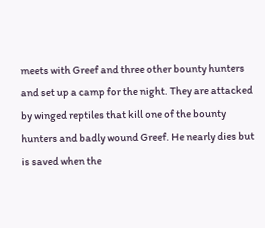meets with Greef and three other bounty hunters and set up a camp for the night. They are attacked by winged reptiles that kill one of the bounty hunters and badly wound Greef. He nearly dies but is saved when the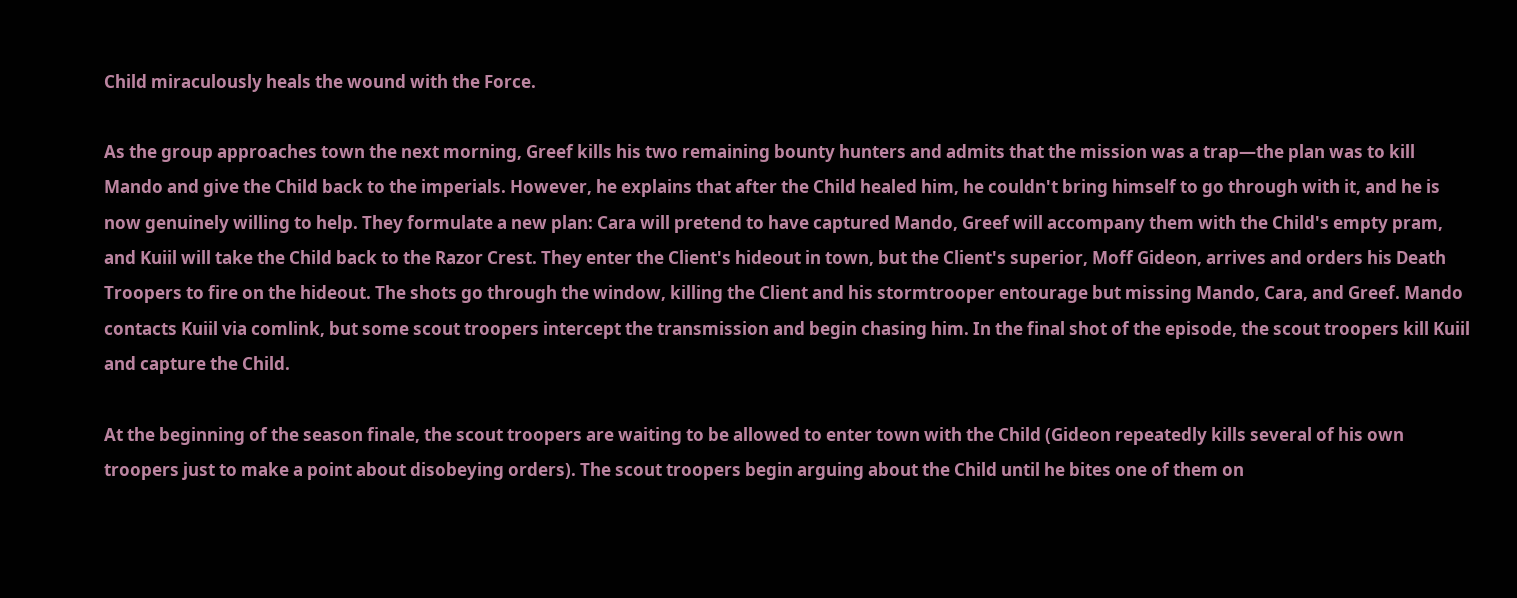Child miraculously heals the wound with the Force.

As the group approaches town the next morning, Greef kills his two remaining bounty hunters and admits that the mission was a trap―the plan was to kill Mando and give the Child back to the imperials. However, he explains that after the Child healed him, he couldn't bring himself to go through with it, and he is now genuinely willing to help. They formulate a new plan: Cara will pretend to have captured Mando, Greef will accompany them with the Child's empty pram, and Kuiil will take the Child back to the Razor Crest. They enter the Client's hideout in town, but the Client's superior, Moff Gideon, arrives and orders his Death Troopers to fire on the hideout. The shots go through the window, killing the Client and his stormtrooper entourage but missing Mando, Cara, and Greef. Mando contacts Kuiil via comlink, but some scout troopers intercept the transmission and begin chasing him. In the final shot of the episode, the scout troopers kill Kuiil and capture the Child.

At the beginning of the season finale, the scout troopers are waiting to be allowed to enter town with the Child (Gideon repeatedly kills several of his own troopers just to make a point about disobeying orders). The scout troopers begin arguing about the Child until he bites one of them on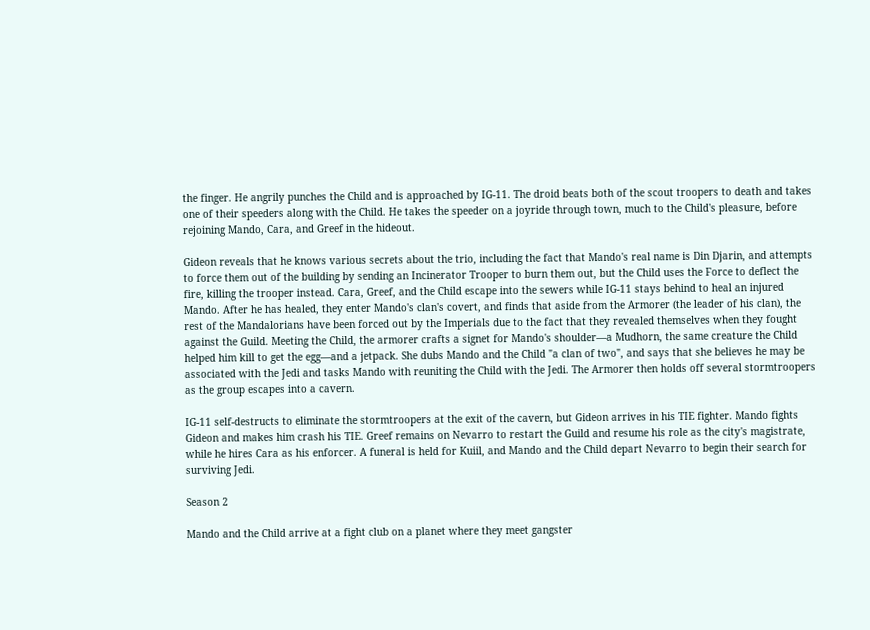the finger. He angrily punches the Child and is approached by IG-11. The droid beats both of the scout troopers to death and takes one of their speeders along with the Child. He takes the speeder on a joyride through town, much to the Child's pleasure, before rejoining Mando, Cara, and Greef in the hideout.

Gideon reveals that he knows various secrets about the trio, including the fact that Mando's real name is Din Djarin, and attempts to force them out of the building by sending an Incinerator Trooper to burn them out, but the Child uses the Force to deflect the fire, killing the trooper instead. Cara, Greef, and the Child escape into the sewers while IG-11 stays behind to heal an injured Mando. After he has healed, they enter Mando's clan's covert, and finds that aside from the Armorer (the leader of his clan), the rest of the Mandalorians have been forced out by the Imperials due to the fact that they revealed themselves when they fought against the Guild. Meeting the Child, the armorer crafts a signet for Mando's shoulder―a Mudhorn, the same creature the Child helped him kill to get the egg―and a jetpack. She dubs Mando and the Child "a clan of two", and says that she believes he may be associated with the Jedi and tasks Mando with reuniting the Child with the Jedi. The Armorer then holds off several stormtroopers as the group escapes into a cavern.

IG-11 self-destructs to eliminate the stormtroopers at the exit of the cavern, but Gideon arrives in his TIE fighter. Mando fights Gideon and makes him crash his TIE. Greef remains on Nevarro to restart the Guild and resume his role as the city's magistrate, while he hires Cara as his enforcer. A funeral is held for Kuiil, and Mando and the Child depart Nevarro to begin their search for surviving Jedi.

Season 2

Mando and the Child arrive at a fight club on a planet where they meet gangster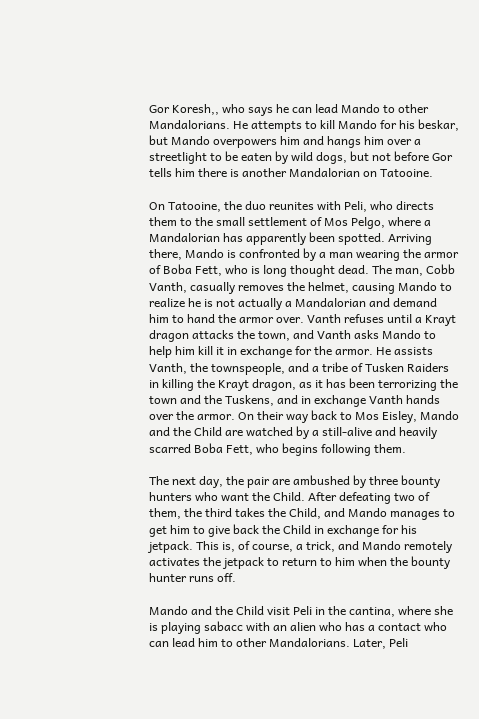Gor Koresh,, who says he can lead Mando to other Mandalorians. He attempts to kill Mando for his beskar, but Mando overpowers him and hangs him over a streetlight to be eaten by wild dogs, but not before Gor tells him there is another Mandalorian on Tatooine.

On Tatooine, the duo reunites with Peli, who directs them to the small settlement of Mos Pelgo, where a Mandalorian has apparently been spotted. Arriving there, Mando is confronted by a man wearing the armor of Boba Fett, who is long thought dead. The man, Cobb Vanth, casually removes the helmet, causing Mando to realize he is not actually a Mandalorian and demand him to hand the armor over. Vanth refuses until a Krayt dragon attacks the town, and Vanth asks Mando to help him kill it in exchange for the armor. He assists Vanth, the townspeople, and a tribe of Tusken Raiders in killing the Krayt dragon, as it has been terrorizing the town and the Tuskens, and in exchange Vanth hands over the armor. On their way back to Mos Eisley, Mando and the Child are watched by a still-alive and heavily scarred Boba Fett, who begins following them.

The next day, the pair are ambushed by three bounty hunters who want the Child. After defeating two of them, the third takes the Child, and Mando manages to get him to give back the Child in exchange for his jetpack. This is, of course, a trick, and Mando remotely activates the jetpack to return to him when the bounty hunter runs off.

Mando and the Child visit Peli in the cantina, where she is playing sabacc with an alien who has a contact who can lead him to other Mandalorians. Later, Peli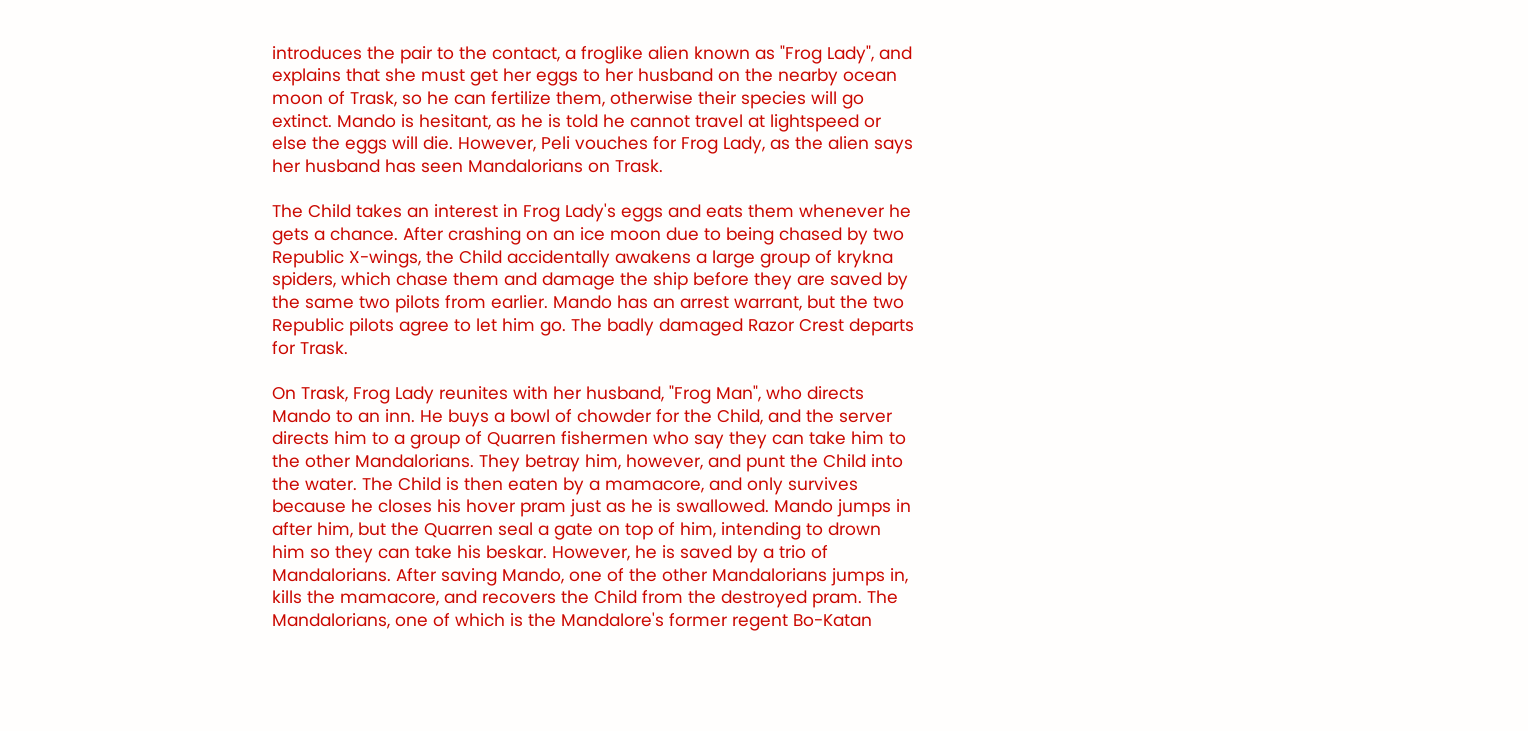introduces the pair to the contact, a froglike alien known as "Frog Lady", and explains that she must get her eggs to her husband on the nearby ocean moon of Trask, so he can fertilize them, otherwise their species will go extinct. Mando is hesitant, as he is told he cannot travel at lightspeed or else the eggs will die. However, Peli vouches for Frog Lady, as the alien says her husband has seen Mandalorians on Trask.

The Child takes an interest in Frog Lady's eggs and eats them whenever he gets a chance. After crashing on an ice moon due to being chased by two Republic X-wings, the Child accidentally awakens a large group of krykna spiders, which chase them and damage the ship before they are saved by the same two pilots from earlier. Mando has an arrest warrant, but the two Republic pilots agree to let him go. The badly damaged Razor Crest departs for Trask.

On Trask, Frog Lady reunites with her husband, "Frog Man", who directs Mando to an inn. He buys a bowl of chowder for the Child, and the server directs him to a group of Quarren fishermen who say they can take him to the other Mandalorians. They betray him, however, and punt the Child into the water. The Child is then eaten by a mamacore, and only survives because he closes his hover pram just as he is swallowed. Mando jumps in after him, but the Quarren seal a gate on top of him, intending to drown him so they can take his beskar. However, he is saved by a trio of Mandalorians. After saving Mando, one of the other Mandalorians jumps in, kills the mamacore, and recovers the Child from the destroyed pram. The Mandalorians, one of which is the Mandalore's former regent Bo-Katan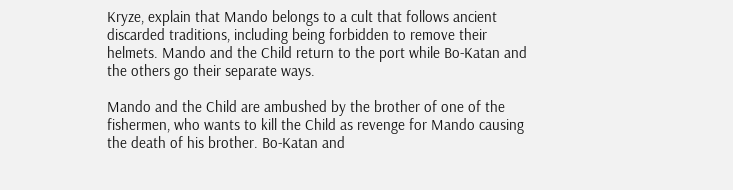Kryze, explain that Mando belongs to a cult that follows ancient discarded traditions, including being forbidden to remove their helmets. Mando and the Child return to the port while Bo-Katan and the others go their separate ways.

Mando and the Child are ambushed by the brother of one of the fishermen, who wants to kill the Child as revenge for Mando causing the death of his brother. Bo-Katan and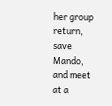her group return, save Mando, and meet at a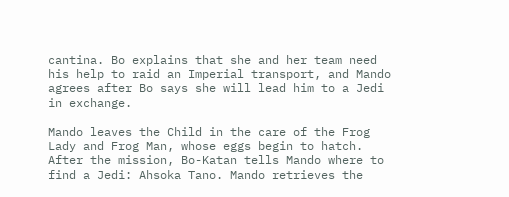cantina. Bo explains that she and her team need his help to raid an Imperial transport, and Mando agrees after Bo says she will lead him to a Jedi in exchange.

Mando leaves the Child in the care of the Frog Lady and Frog Man, whose eggs begin to hatch. After the mission, Bo-Katan tells Mando where to find a Jedi: Ahsoka Tano. Mando retrieves the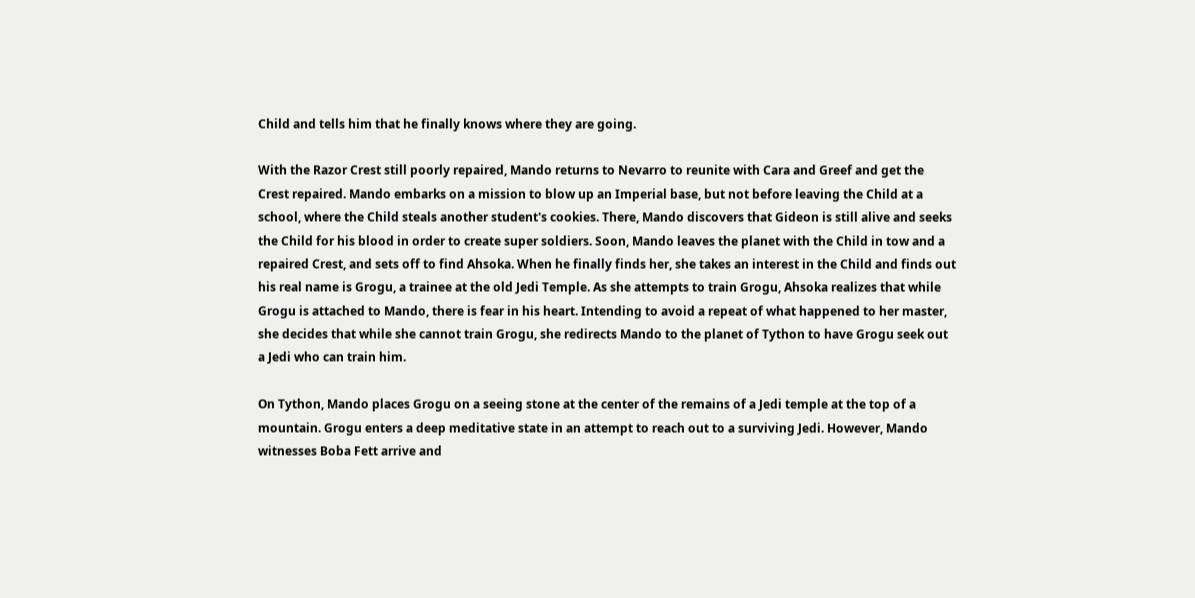Child and tells him that he finally knows where they are going.

With the Razor Crest still poorly repaired, Mando returns to Nevarro to reunite with Cara and Greef and get the Crest repaired. Mando embarks on a mission to blow up an Imperial base, but not before leaving the Child at a school, where the Child steals another student's cookies. There, Mando discovers that Gideon is still alive and seeks the Child for his blood in order to create super soldiers. Soon, Mando leaves the planet with the Child in tow and a repaired Crest, and sets off to find Ahsoka. When he finally finds her, she takes an interest in the Child and finds out his real name is Grogu, a trainee at the old Jedi Temple. As she attempts to train Grogu, Ahsoka realizes that while Grogu is attached to Mando, there is fear in his heart. Intending to avoid a repeat of what happened to her master, she decides that while she cannot train Grogu, she redirects Mando to the planet of Tython to have Grogu seek out a Jedi who can train him.

On Tython, Mando places Grogu on a seeing stone at the center of the remains of a Jedi temple at the top of a mountain. Grogu enters a deep meditative state in an attempt to reach out to a surviving Jedi. However, Mando witnesses Boba Fett arrive and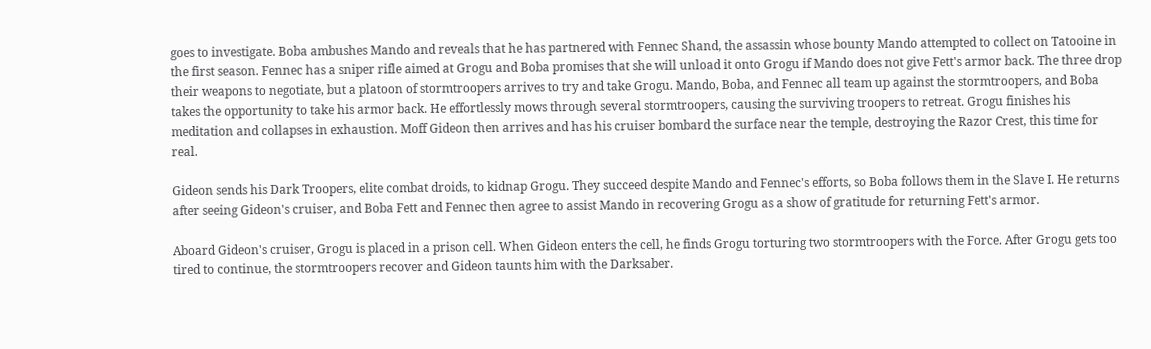goes to investigate. Boba ambushes Mando and reveals that he has partnered with Fennec Shand, the assassin whose bounty Mando attempted to collect on Tatooine in the first season. Fennec has a sniper rifle aimed at Grogu and Boba promises that she will unload it onto Grogu if Mando does not give Fett's armor back. The three drop their weapons to negotiate, but a platoon of stormtroopers arrives to try and take Grogu. Mando, Boba, and Fennec all team up against the stormtroopers, and Boba takes the opportunity to take his armor back. He effortlessly mows through several stormtroopers, causing the surviving troopers to retreat. Grogu finishes his meditation and collapses in exhaustion. Moff Gideon then arrives and has his cruiser bombard the surface near the temple, destroying the Razor Crest, this time for real.

Gideon sends his Dark Troopers, elite combat droids, to kidnap Grogu. They succeed despite Mando and Fennec's efforts, so Boba follows them in the Slave I. He returns after seeing Gideon's cruiser, and Boba Fett and Fennec then agree to assist Mando in recovering Grogu as a show of gratitude for returning Fett's armor.

Aboard Gideon's cruiser, Grogu is placed in a prison cell. When Gideon enters the cell, he finds Grogu torturing two stormtroopers with the Force. After Grogu gets too tired to continue, the stormtroopers recover and Gideon taunts him with the Darksaber.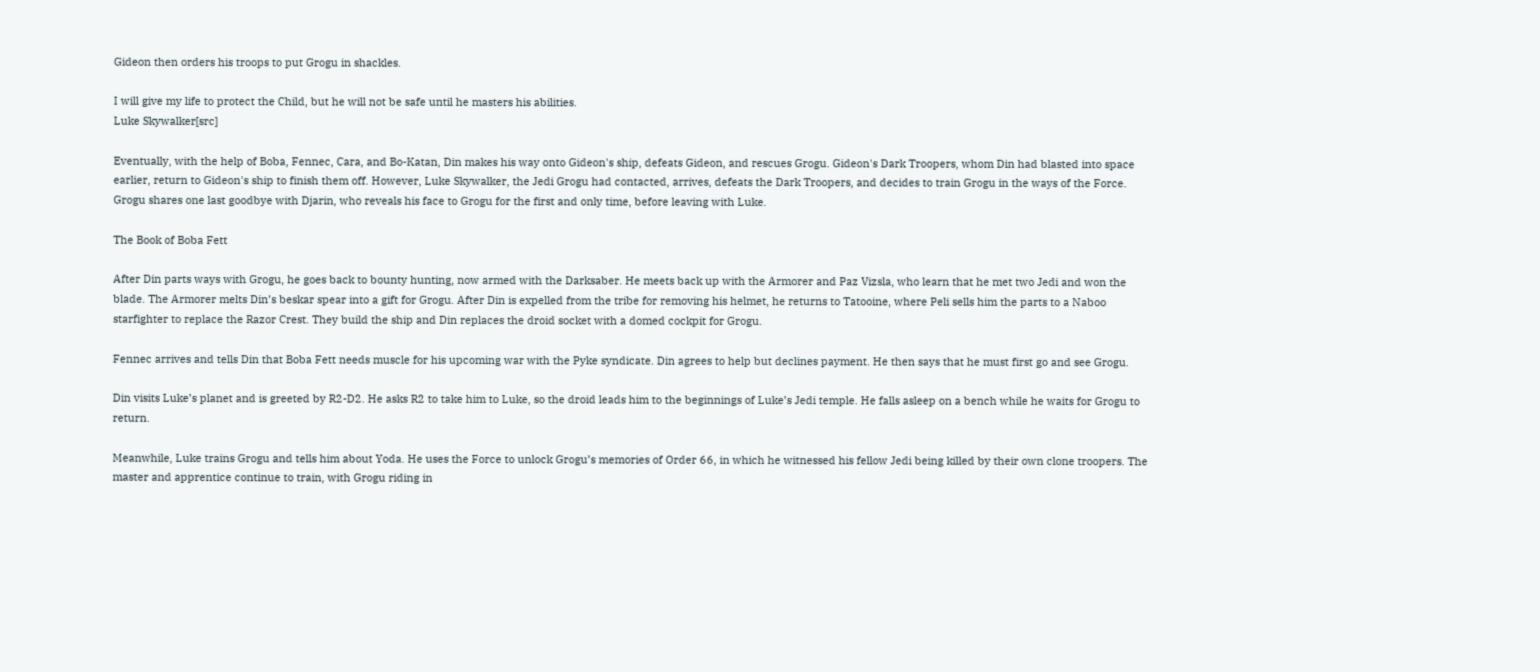Gideon then orders his troops to put Grogu in shackles.

I will give my life to protect the Child, but he will not be safe until he masters his abilities.
Luke Skywalker[src]

Eventually, with the help of Boba, Fennec, Cara, and Bo-Katan, Din makes his way onto Gideon's ship, defeats Gideon, and rescues Grogu. Gideon's Dark Troopers, whom Din had blasted into space earlier, return to Gideon's ship to finish them off. However, Luke Skywalker, the Jedi Grogu had contacted, arrives, defeats the Dark Troopers, and decides to train Grogu in the ways of the Force. Grogu shares one last goodbye with Djarin, who reveals his face to Grogu for the first and only time, before leaving with Luke.

The Book of Boba Fett

After Din parts ways with Grogu, he goes back to bounty hunting, now armed with the Darksaber. He meets back up with the Armorer and Paz Vizsla, who learn that he met two Jedi and won the blade. The Armorer melts Din’s beskar spear into a gift for Grogu. After Din is expelled from the tribe for removing his helmet, he returns to Tatooine, where Peli sells him the parts to a Naboo starfighter to replace the Razor Crest. They build the ship and Din replaces the droid socket with a domed cockpit for Grogu.

Fennec arrives and tells Din that Boba Fett needs muscle for his upcoming war with the Pyke syndicate. Din agrees to help but declines payment. He then says that he must first go and see Grogu.

Din visits Luke’s planet and is greeted by R2-D2. He asks R2 to take him to Luke, so the droid leads him to the beginnings of Luke’s Jedi temple. He falls asleep on a bench while he waits for Grogu to return.

Meanwhile, Luke trains Grogu and tells him about Yoda. He uses the Force to unlock Grogu’s memories of Order 66, in which he witnessed his fellow Jedi being killed by their own clone troopers. The master and apprentice continue to train, with Grogu riding in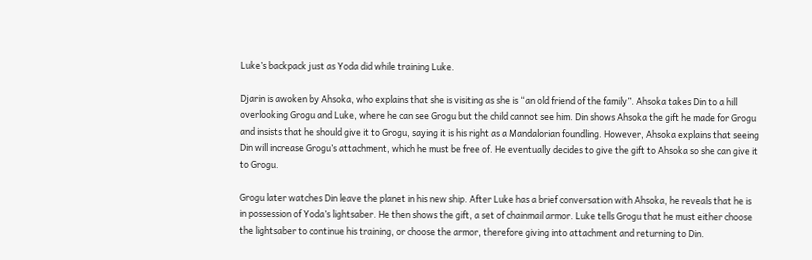Luke’s backpack just as Yoda did while training Luke.

Djarin is awoken by Ahsoka, who explains that she is visiting as she is “an old friend of the family”. Ahsoka takes Din to a hill overlooking Grogu and Luke, where he can see Grogu but the child cannot see him. Din shows Ahsoka the gift he made for Grogu and insists that he should give it to Grogu, saying it is his right as a Mandalorian foundling. However, Ahsoka explains that seeing Din will increase Grogu’s attachment, which he must be free of. He eventually decides to give the gift to Ahsoka so she can give it to Grogu.

Grogu later watches Din leave the planet in his new ship. After Luke has a brief conversation with Ahsoka, he reveals that he is in possession of Yoda’s lightsaber. He then shows the gift, a set of chainmail armor. Luke tells Grogu that he must either choose the lightsaber to continue his training, or choose the armor, therefore giving into attachment and returning to Din.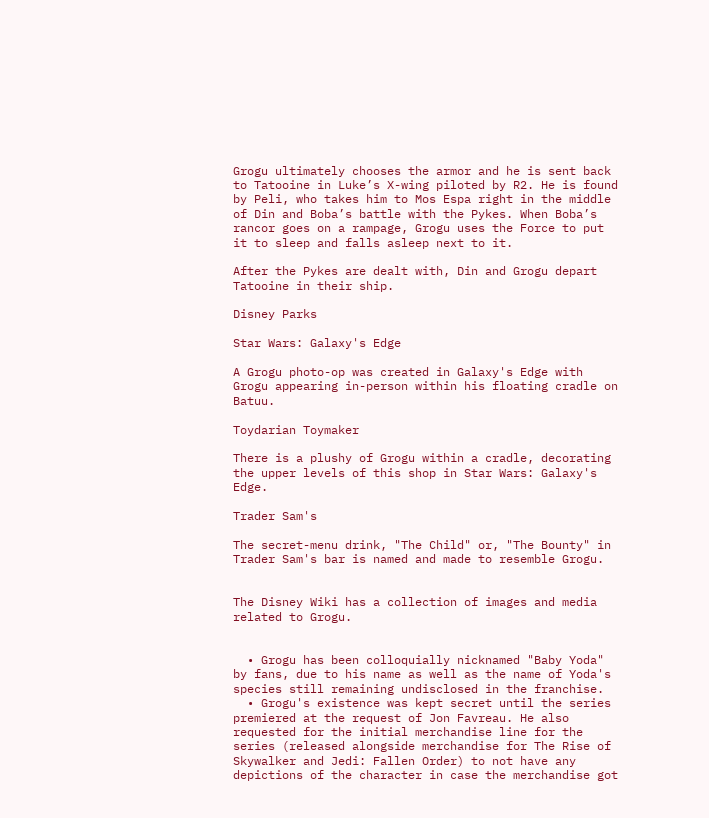Grogu ultimately chooses the armor and he is sent back to Tatooine in Luke’s X-wing piloted by R2. He is found by Peli, who takes him to Mos Espa right in the middle of Din and Boba’s battle with the Pykes. When Boba’s rancor goes on a rampage, Grogu uses the Force to put it to sleep and falls asleep next to it.

After the Pykes are dealt with, Din and Grogu depart Tatooine in their ship.

Disney Parks

Star Wars: Galaxy's Edge

A Grogu photo-op was created in Galaxy's Edge with Grogu appearing in-person within his floating cradle on Batuu.

Toydarian Toymaker

There is a plushy of Grogu within a cradle, decorating the upper levels of this shop in Star Wars: Galaxy's Edge.

Trader Sam's

The secret-menu drink, "The Child" or, "The Bounty" in Trader Sam's bar is named and made to resemble Grogu.


The Disney Wiki has a collection of images and media related to Grogu.


  • Grogu has been colloquially nicknamed "Baby Yoda" by fans, due to his name as well as the name of Yoda's species still remaining undisclosed in the franchise.
  • Grogu's existence was kept secret until the series premiered at the request of Jon Favreau. He also requested for the initial merchandise line for the series (released alongside merchandise for The Rise of Skywalker and Jedi: Fallen Order) to not have any depictions of the character in case the merchandise got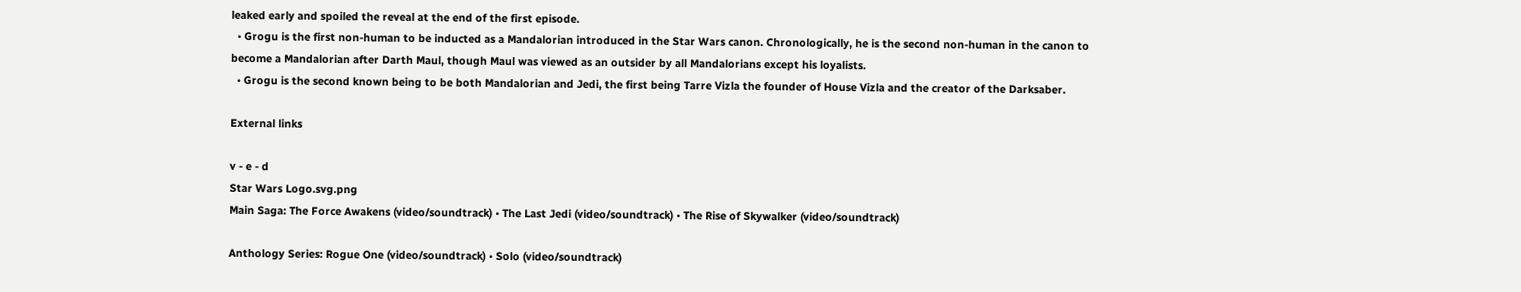leaked early and spoiled the reveal at the end of the first episode.
  • Grogu is the first non-human to be inducted as a Mandalorian introduced in the Star Wars canon. Chronologically, he is the second non-human in the canon to become a Mandalorian after Darth Maul, though Maul was viewed as an outsider by all Mandalorians except his loyalists.
  • Grogu is the second known being to be both Mandalorian and Jedi, the first being Tarre Vizla the founder of House Vizla and the creator of the Darksaber.

External links

v - e - d
Star Wars Logo.svg.png
Main Saga: The Force Awakens (video/soundtrack) • The Last Jedi (video/soundtrack) • The Rise of Skywalker (video/soundtrack)

Anthology Series: Rogue One (video/soundtrack) • Solo (video/soundtrack)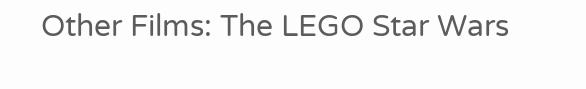Other Films: The LEGO Star Wars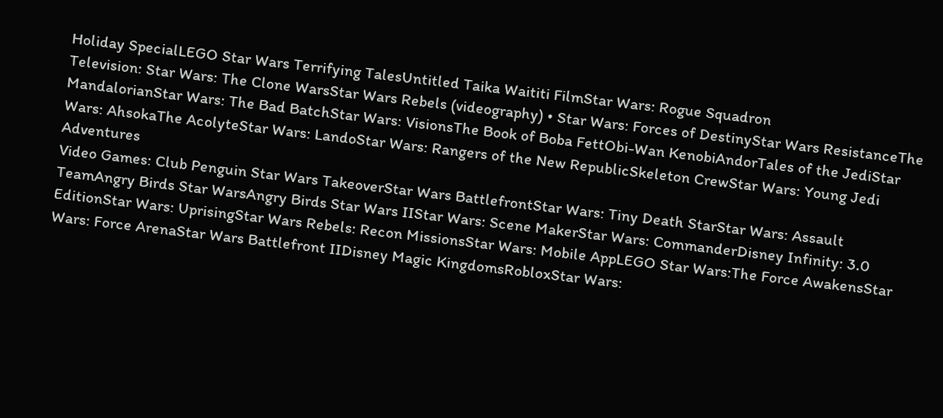Holiday SpecialLEGO Star Wars Terrifying TalesUntitled Taika Waititi FilmStar Wars: Rogue Squadron
Television: Star Wars: The Clone WarsStar Wars Rebels (videography) • Star Wars: Forces of DestinyStar Wars ResistanceThe MandalorianStar Wars: The Bad BatchStar Wars: VisionsThe Book of Boba FettObi-Wan KenobiAndorTales of the JediStar Wars: AhsokaThe AcolyteStar Wars: LandoStar Wars: Rangers of the New RepublicSkeleton CrewStar Wars: Young Jedi Adventures
Video Games: Club Penguin Star Wars TakeoverStar Wars BattlefrontStar Wars: Tiny Death StarStar Wars: Assault TeamAngry Birds Star WarsAngry Birds Star Wars IIStar Wars: Scene MakerStar Wars: CommanderDisney Infinity: 3.0 EditionStar Wars: UprisingStar Wars Rebels: Recon MissionsStar Wars: Mobile AppLEGO Star Wars:The Force AwakensStar Wars: Force ArenaStar Wars Battlefront IIDisney Magic KingdomsRobloxStar Wars: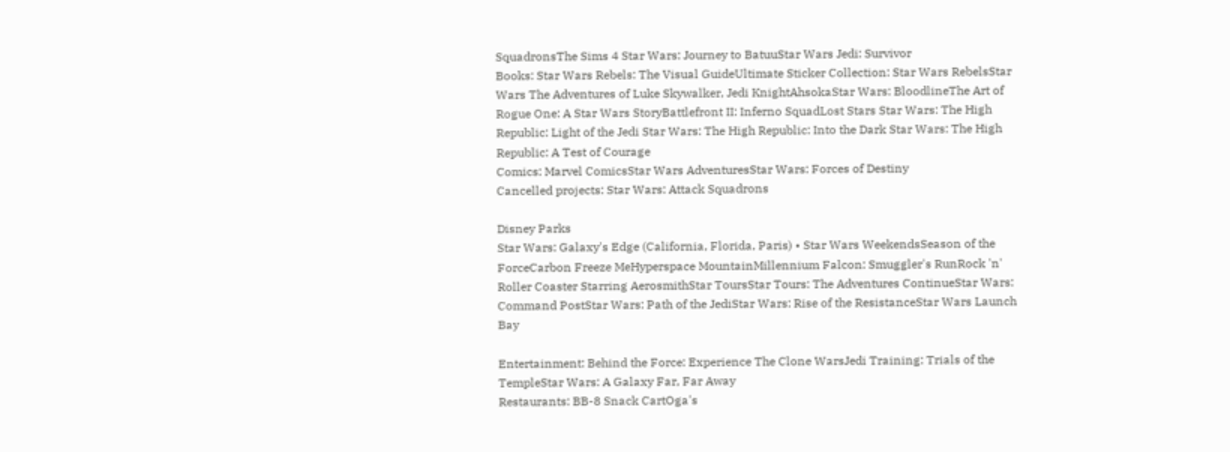SquadronsThe Sims 4 Star Wars: Journey to BatuuStar Wars Jedi: Survivor
Books: Star Wars Rebels: The Visual GuideUltimate Sticker Collection: Star Wars RebelsStar Wars The Adventures of Luke Skywalker, Jedi KnightAhsokaStar Wars: BloodlineThe Art of Rogue One: A Star Wars StoryBattlefront II: Inferno SquadLost Stars Star Wars: The High Republic: Light of the Jedi Star Wars: The High Republic: Into the Dark Star Wars: The High Republic: A Test of Courage
Comics: Marvel ComicsStar Wars AdventuresStar Wars: Forces of Destiny
Cancelled projects: Star Wars: Attack Squadrons

Disney Parks
Star Wars: Galaxy's Edge (California, Florida, Paris) • Star Wars WeekendsSeason of the ForceCarbon Freeze MeHyperspace MountainMillennium Falcon: Smuggler's RunRock 'n' Roller Coaster Starring AerosmithStar ToursStar Tours: The Adventures ContinueStar Wars: Command PostStar Wars: Path of the JediStar Wars: Rise of the ResistanceStar Wars Launch Bay

Entertainment: Behind the Force: Experience The Clone WarsJedi Training: Trials of the TempleStar Wars: A Galaxy Far, Far Away
Restaurants: BB-8 Snack CartOga's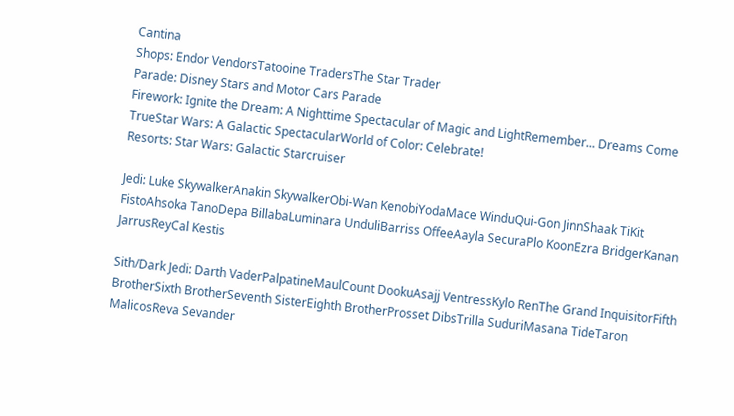Cantina
Shops: Endor VendorsTatooine TradersThe Star Trader
Parade: Disney Stars and Motor Cars Parade
Firework: Ignite the Dream: A Nighttime Spectacular of Magic and LightRemember... Dreams Come TrueStar Wars: A Galactic SpectacularWorld of Color: Celebrate!
Resorts: Star Wars: Galactic Starcruiser

Jedi: Luke SkywalkerAnakin SkywalkerObi-Wan KenobiYodaMace WinduQui-Gon JinnShaak TiKit FistoAhsoka TanoDepa BillabaLuminara UnduliBarriss OffeeAayla SecuraPlo KoonEzra BridgerKanan JarrusReyCal Kestis

Sith/Dark Jedi: Darth VaderPalpatineMaulCount DookuAsajj VentressKylo RenThe Grand InquisitorFifth BrotherSixth BrotherSeventh SisterEighth BrotherProsset DibsTrilla SuduriMasana TideTaron MalicosReva Sevander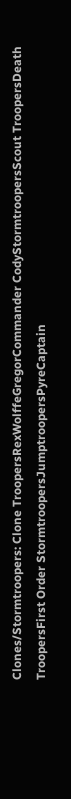Clones/Stormtroopers: Clone TroopersRexWolffeGregorCommander CodyStormtroopersScout TroopersDeath TroopersFirst Order StormtroopersJumptroopersPyreCaptain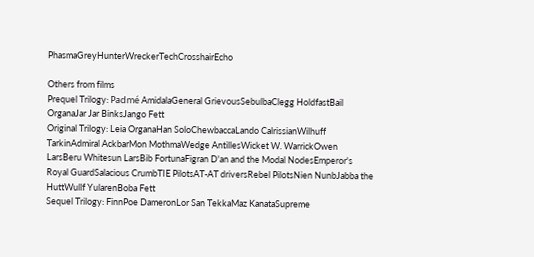PhasmaGreyHunterWreckerTechCrosshairEcho

Others from films
Prequel Trilogy: Padmé AmidalaGeneral GrievousSebulbaClegg HoldfastBail OrganaJar Jar BinksJango Fett
Original Trilogy: Leia OrganaHan SoloChewbaccaLando CalrissianWilhuff TarkinAdmiral AckbarMon MothmaWedge AntillesWicket W. WarrickOwen LarsBeru Whitesun LarsBib FortunaFigran D'an and the Modal NodesEmperor's Royal GuardSalacious CrumbTIE PilotsAT-AT driversRebel PilotsNien NunbJabba the HuttWullf YularenBoba Fett
Sequel Trilogy: FinnPoe DameronLor San TekkaMaz KanataSupreme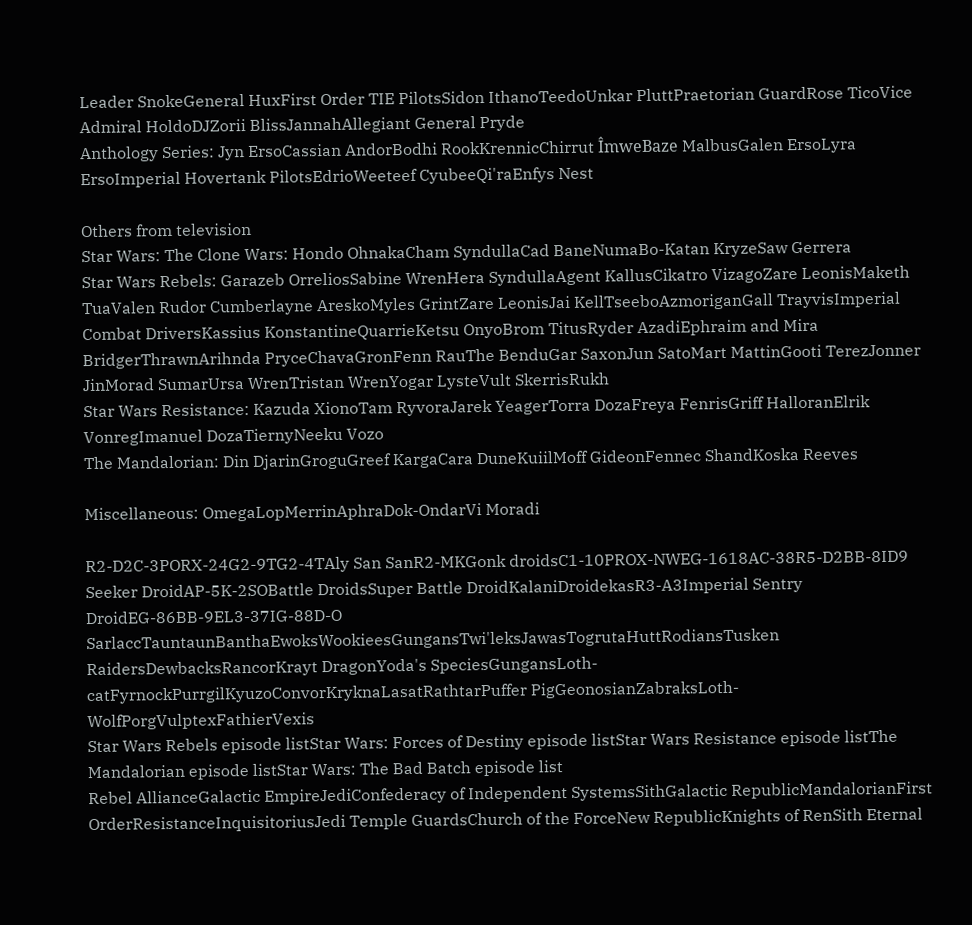Leader SnokeGeneral HuxFirst Order TIE PilotsSidon IthanoTeedoUnkar PluttPraetorian GuardRose TicoVice Admiral HoldoDJZorii BlissJannahAllegiant General Pryde
Anthology Series: Jyn ErsoCassian AndorBodhi RookKrennicChirrut ÎmweBaze MalbusGalen ErsoLyra ErsoImperial Hovertank PilotsEdrioWeeteef CyubeeQi'raEnfys Nest

Others from television
Star Wars: The Clone Wars: Hondo OhnakaCham SyndullaCad BaneNumaBo-Katan KryzeSaw Gerrera
Star Wars Rebels: Garazeb OrreliosSabine WrenHera SyndullaAgent KallusCikatro VizagoZare LeonisMaketh TuaValen Rudor Cumberlayne AreskoMyles GrintZare LeonisJai KellTseeboAzmoriganGall TrayvisImperial Combat DriversKassius KonstantineQuarrieKetsu OnyoBrom TitusRyder AzadiEphraim and Mira BridgerThrawnArihnda PryceChavaGronFenn RauThe BenduGar SaxonJun SatoMart MattinGooti TerezJonner JinMorad SumarUrsa WrenTristan WrenYogar LysteVult SkerrisRukh
Star Wars Resistance: Kazuda XionoTam RyvoraJarek YeagerTorra DozaFreya FenrisGriff HalloranElrik VonregImanuel DozaTiernyNeeku Vozo
The Mandalorian: Din DjarinGroguGreef KargaCara DuneKuiilMoff GideonFennec ShandKoska Reeves

Miscellaneous: OmegaLopMerrinAphraDok-OndarVi Moradi

R2-D2C-3PORX-24G2-9TG2-4TAly San SanR2-MKGonk droidsC1-10PROX-NWEG-1618AC-38R5-D2BB-8ID9 Seeker DroidAP-5K-2SOBattle DroidsSuper Battle DroidKalaniDroidekasR3-A3Imperial Sentry DroidEG-86BB-9EL3-37IG-88D-O
SarlaccTauntaunBanthaEwoksWookieesGungansTwi'leksJawasTogrutaHuttRodiansTusken RaidersDewbacksRancorKrayt DragonYoda's SpeciesGungansLoth-catFyrnockPurrgilKyuzoConvorKryknaLasatRathtarPuffer PigGeonosianZabraksLoth-WolfPorgVulptexFathierVexis
Star Wars Rebels episode listStar Wars: Forces of Destiny episode listStar Wars Resistance episode listThe Mandalorian episode listStar Wars: The Bad Batch episode list
Rebel AllianceGalactic EmpireJediConfederacy of Independent SystemsSithGalactic RepublicMandalorianFirst OrderResistanceInquisitoriusJedi Temple GuardsChurch of the ForceNew RepublicKnights of RenSith Eternal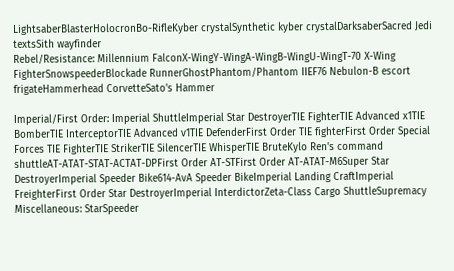LightsaberBlasterHolocronBo-RifleKyber crystalSynthetic kyber crystalDarksaberSacred Jedi textsSith wayfinder
Rebel/Resistance: Millennium FalconX-WingY-WingA-WingB-WingU-WingT-70 X-Wing FighterSnowspeederBlockade RunnerGhostPhantom/Phantom IIEF76 Nebulon-B escort frigateHammerhead CorvetteSato's Hammer

Imperial/First Order: Imperial ShuttleImperial Star DestroyerTIE FighterTIE Advanced x1TIE BomberTIE InterceptorTIE Advanced v1TIE DefenderFirst Order TIE fighterFirst Order Special Forces TIE FighterTIE StrikerTIE SilencerTIE WhisperTIE BruteKylo Ren's command shuttleAT-ATAT-STAT-ACTAT-DPFirst Order AT-STFirst Order AT-ATAT-M6Super Star DestroyerImperial Speeder Bike614-AvA Speeder BikeImperial Landing CraftImperial FreighterFirst Order Star DestroyerImperial InterdictorZeta-Class Cargo ShuttleSupremacy
Miscellaneous: StarSpeeder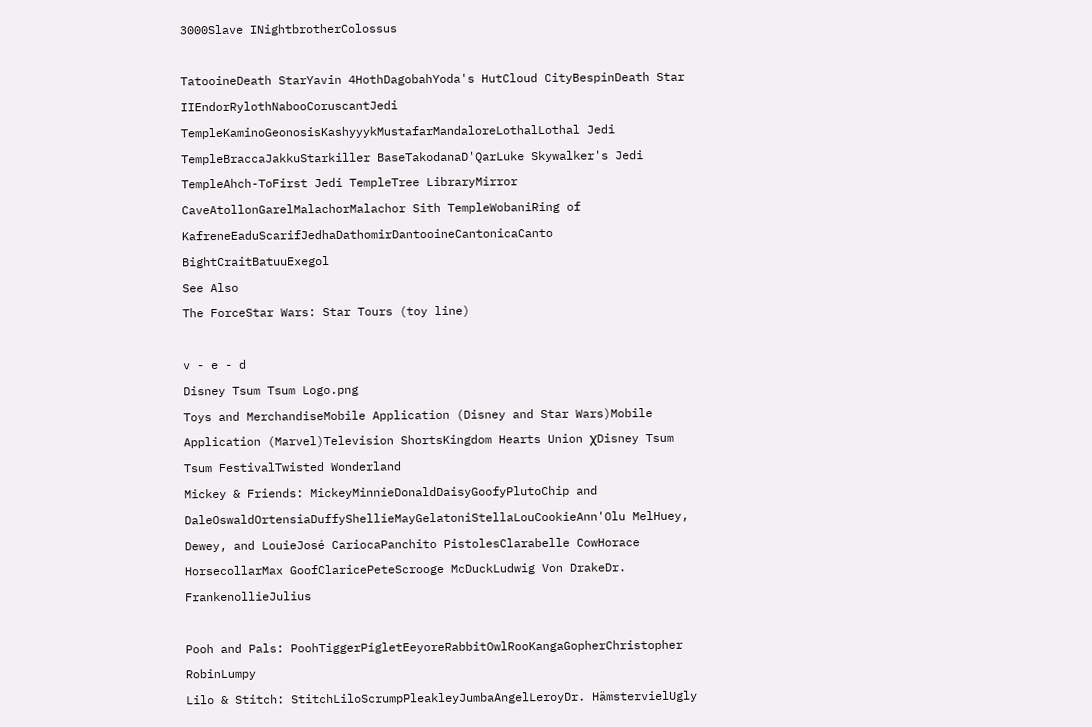3000Slave INightbrotherColossus

TatooineDeath StarYavin 4HothDagobahYoda's HutCloud CityBespinDeath Star IIEndorRylothNabooCoruscantJedi TempleKaminoGeonosisKashyyykMustafarMandaloreLothalLothal Jedi TempleBraccaJakkuStarkiller BaseTakodanaD'QarLuke Skywalker's Jedi TempleAhch-ToFirst Jedi TempleTree LibraryMirror CaveAtollonGarelMalachorMalachor Sith TempleWobaniRing of KafreneEaduScarifJedhaDathomirDantooineCantonicaCanto BightCraitBatuuExegol
See Also
The ForceStar Wars: Star Tours (toy line)

v - e - d
Disney Tsum Tsum Logo.png
Toys and MerchandiseMobile Application (Disney and Star Wars)Mobile Application (Marvel)Television ShortsKingdom Hearts Union χDisney Tsum Tsum FestivalTwisted Wonderland
Mickey & Friends: MickeyMinnieDonaldDaisyGoofyPlutoChip and DaleOswaldOrtensiaDuffyShellieMayGelatoniStellaLouCookieAnn'Olu MelHuey, Dewey, and LouieJosé CariocaPanchito PistolesClarabelle CowHorace HorsecollarMax GoofClaricePeteScrooge McDuckLudwig Von DrakeDr. FrankenollieJulius

Pooh and Pals: PoohTiggerPigletEeyoreRabbitOwlRooKangaGopherChristopher RobinLumpy
Lilo & Stitch: StitchLiloScrumpPleakleyJumbaAngelLeroyDr. HämstervielUgly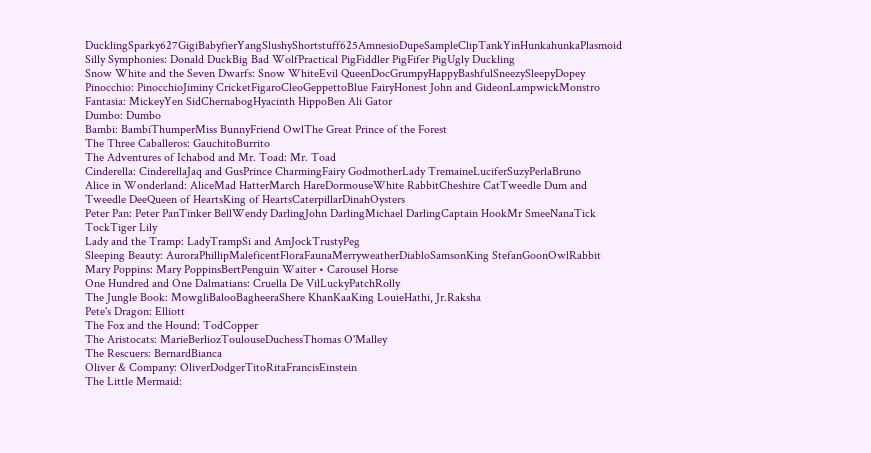DucklingSparky627GigiBabyfierYangSlushyShortstuff625AmnesioDupeSampleClipTankYinHunkahunkaPlasmoid
Silly Symphonies: Donald DuckBig Bad WolfPractical PigFiddler PigFifer PigUgly Duckling
Snow White and the Seven Dwarfs: Snow WhiteEvil QueenDocGrumpyHappyBashfulSneezySleepyDopey
Pinocchio: PinocchioJiminy CricketFigaroCleoGeppettoBlue FairyHonest John and GideonLampwickMonstro
Fantasia: MickeyYen SidChernabogHyacinth HippoBen Ali Gator
Dumbo: Dumbo
Bambi: BambiThumperMiss BunnyFriend OwlThe Great Prince of the Forest
The Three Caballeros: GauchitoBurrito
The Adventures of Ichabod and Mr. Toad: Mr. Toad
Cinderella: CinderellaJaq and GusPrince CharmingFairy GodmotherLady TremaineLuciferSuzyPerlaBruno
Alice in Wonderland: AliceMad HatterMarch HareDormouseWhite RabbitCheshire CatTweedle Dum and Tweedle DeeQueen of HeartsKing of HeartsCaterpillarDinahOysters
Peter Pan: Peter PanTinker BellWendy DarlingJohn DarlingMichael DarlingCaptain HookMr SmeeNanaTick TockTiger Lily
Lady and the Tramp: LadyTrampSi and AmJockTrustyPeg
Sleeping Beauty: AuroraPhillipMaleficentFloraFaunaMerryweatherDiabloSamsonKing StefanGoonOwlRabbit
Mary Poppins: Mary PoppinsBertPenguin Waiter • Carousel Horse
One Hundred and One Dalmatians: Cruella De VilLuckyPatchRolly
The Jungle Book: MowgliBalooBagheeraShere KhanKaaKing LouieHathi, Jr.Raksha
Pete's Dragon: Elliott
The Fox and the Hound: TodCopper
The Aristocats: MarieBerliozToulouseDuchessThomas O'Malley
The Rescuers: BernardBianca
Oliver & Company: OliverDodgerTitoRitaFrancisEinstein
The Little Mermaid: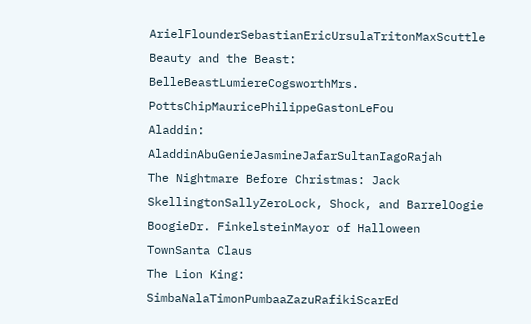ArielFlounderSebastianEricUrsulaTritonMaxScuttle
Beauty and the Beast: BelleBeastLumiereCogsworthMrs. PottsChipMauricePhilippeGastonLeFou
Aladdin: AladdinAbuGenieJasmineJafarSultanIagoRajah
The Nightmare Before Christmas: Jack SkellingtonSallyZeroLock, Shock, and BarrelOogie BoogieDr. FinkelsteinMayor of Halloween TownSanta Claus
The Lion King: SimbaNalaTimonPumbaaZazuRafikiScarEd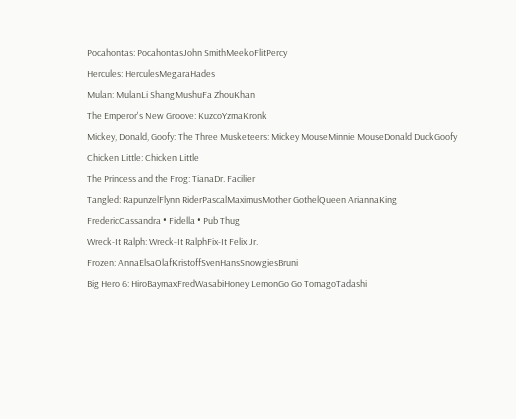Pocahontas: PocahontasJohn SmithMeekoFlitPercy
Hercules: HerculesMegaraHades
Mulan: MulanLi ShangMushuFa ZhouKhan
The Emperor's New Groove: KuzcoYzmaKronk
Mickey, Donald, Goofy: The Three Musketeers: Mickey MouseMinnie MouseDonald DuckGoofy
Chicken Little: Chicken Little
The Princess and the Frog: TianaDr. Facilier
Tangled: RapunzelFlynn RiderPascalMaximusMother GothelQueen AriannaKing FredericCassandra • Fidella • Pub Thug
Wreck-It Ralph: Wreck-It RalphFix-It Felix Jr.
Frozen: AnnaElsaOlafKristoffSvenHansSnowgiesBruni
Big Hero 6: HiroBaymaxFredWasabiHoney LemonGo Go TomagoTadashi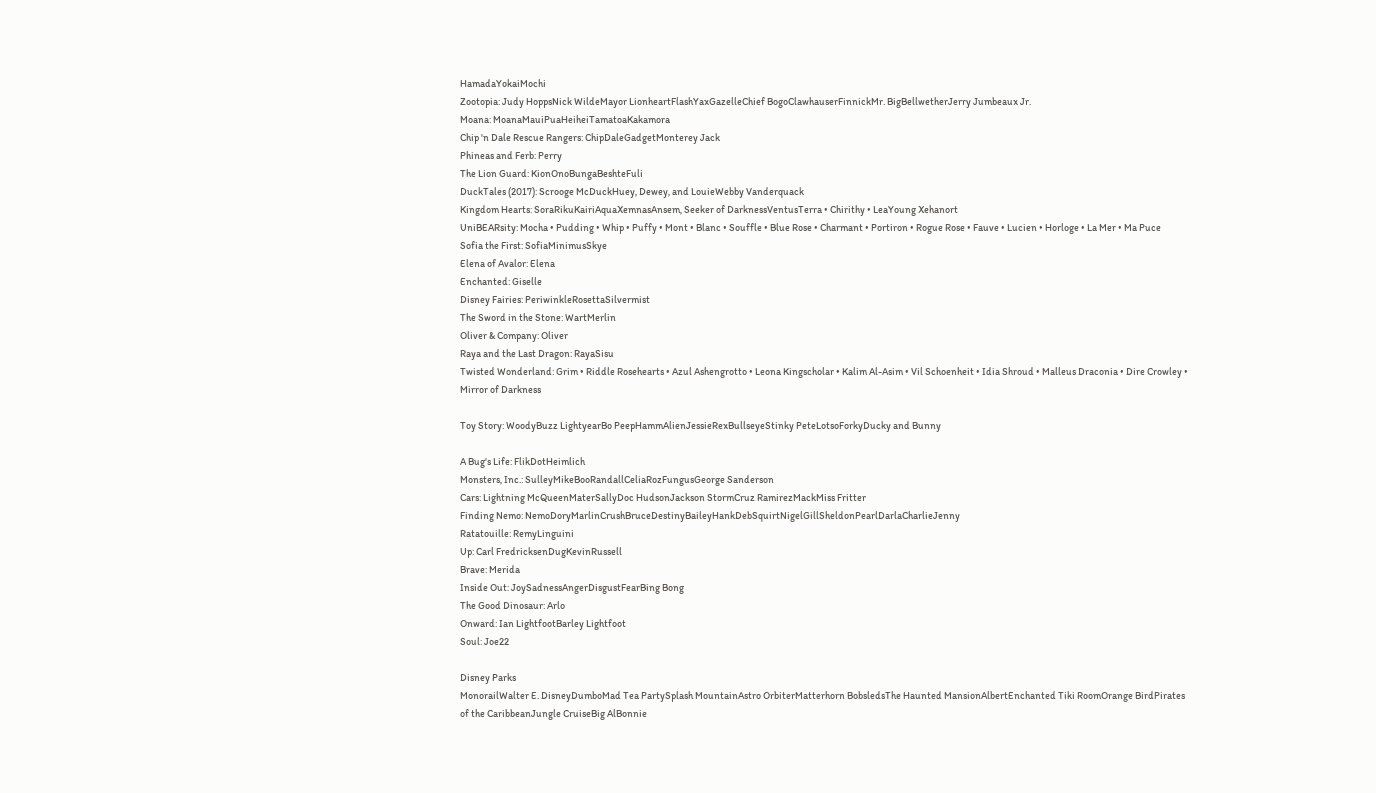HamadaYokaiMochi
Zootopia: Judy HoppsNick WildeMayor LionheartFlashYaxGazelleChief BogoClawhauserFinnickMr. BigBellwetherJerry Jumbeaux Jr.
Moana: MoanaMauiPuaHeiheiTamatoaKakamora
Chip 'n Dale Rescue Rangers: ChipDaleGadgetMonterey Jack
Phineas and Ferb: Perry
The Lion Guard: KionOnoBungaBeshteFuli
DuckTales (2017): Scrooge McDuckHuey, Dewey, and LouieWebby Vanderquack
Kingdom Hearts: SoraRikuKairiAquaXemnasAnsem, Seeker of DarknessVentusTerra • Chirithy • LeaYoung Xehanort
UniBEARsity: Mocha • Pudding • Whip • Puffy • Mont • Blanc • Souffle • Blue Rose • Charmant • Portiron • Rogue Rose • Fauve • Lucien • Horloge • La Mer • Ma Puce
Sofia the First: SofiaMinimusSkye
Elena of Avalor: Elena
Enchanted: Giselle
Disney Fairies: PeriwinkleRosettaSilvermist
The Sword in the Stone: WartMerlin
Oliver & Company: Oliver
Raya and the Last Dragon: RayaSisu
Twisted Wonderland: Grim • Riddle Rosehearts • Azul Ashengrotto • Leona Kingscholar • Kalim Al-Asim • Vil Schoenheit • Idia Shroud • Malleus Draconia • Dire Crowley • Mirror of Darkness

Toy Story: WoodyBuzz LightyearBo PeepHammAlienJessieRexBullseyeStinky PeteLotsoForkyDucky and Bunny

A Bug's Life: FlikDotHeimlich
Monsters, Inc.: SulleyMikeBooRandallCeliaRozFungusGeorge Sanderson
Cars: Lightning McQueenMaterSallyDoc HudsonJackson StormCruz RamirezMackMiss Fritter
Finding Nemo: NemoDoryMarlinCrushBruceDestinyBaileyHankDebSquirtNigelGillSheldonPearlDarlaCharlieJenny
Ratatouille: RemyLinguini
Up: Carl FredricksenDugKevinRussell
Brave: Merida
Inside Out: JoySadnessAngerDisgustFearBing Bong
The Good Dinosaur: Arlo
Onward: Ian LightfootBarley Lightfoot
Soul: Joe22

Disney Parks
MonorailWalter E. DisneyDumboMad Tea PartySplash MountainAstro OrbiterMatterhorn BobsledsThe Haunted MansionAlbertEnchanted Tiki RoomOrange BirdPirates of the CaribbeanJungle CruiseBig AlBonnie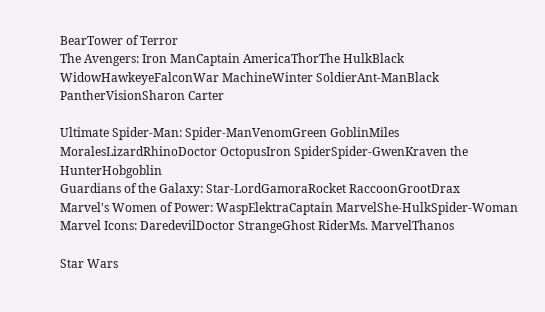BearTower of Terror
The Avengers: Iron ManCaptain AmericaThorThe HulkBlack WidowHawkeyeFalconWar MachineWinter SoldierAnt-ManBlack PantherVisionSharon Carter

Ultimate Spider-Man: Spider-ManVenomGreen GoblinMiles MoralesLizardRhinoDoctor OctopusIron SpiderSpider-GwenKraven the HunterHobgoblin
Guardians of the Galaxy: Star-LordGamoraRocket RaccoonGrootDrax
Marvel's Women of Power: WaspElektraCaptain MarvelShe-HulkSpider-Woman
Marvel Icons: DaredevilDoctor StrangeGhost RiderMs. MarvelThanos

Star Wars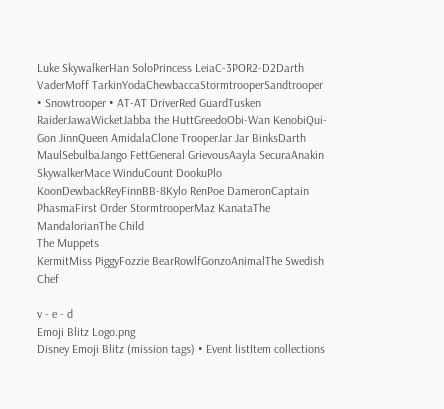Luke SkywalkerHan SoloPrincess LeiaC-3POR2-D2Darth VaderMoff TarkinYodaChewbaccaStormtrooperSandtrooper • Snowtrooper • AT-AT DriverRed GuardTusken RaiderJawaWicketJabba the HuttGreedoObi-Wan KenobiQui-Gon JinnQueen AmidalaClone TrooperJar Jar BinksDarth MaulSebulbaJango FettGeneral GrievousAayla SecuraAnakin SkywalkerMace WinduCount DookuPlo KoonDewbackReyFinnBB-8Kylo RenPoe DameronCaptain PhasmaFirst Order StormtrooperMaz KanataThe MandalorianThe Child
The Muppets
KermitMiss PiggyFozzie BearRowlfGonzoAnimalThe Swedish Chef

v - e - d
Emoji Blitz Logo.png
Disney Emoji Blitz (mission tags) • Event listItem collections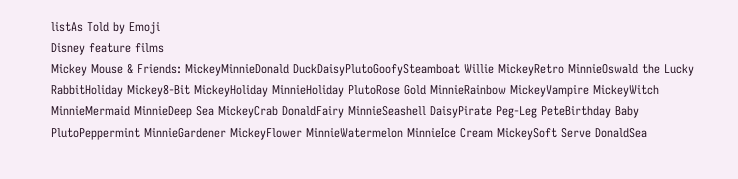listAs Told by Emoji
Disney feature films
Mickey Mouse & Friends: MickeyMinnieDonald DuckDaisyPlutoGoofySteamboat Willie MickeyRetro MinnieOswald the Lucky RabbitHoliday Mickey8-Bit MickeyHoliday MinnieHoliday PlutoRose Gold MinnieRainbow MickeyVampire MickeyWitch MinnieMermaid MinnieDeep Sea MickeyCrab DonaldFairy MinnieSeashell DaisyPirate Peg-Leg PeteBirthday Baby PlutoPeppermint MinnieGardener MickeyFlower MinnieWatermelon MinnieIce Cream MickeySoft Serve DonaldSea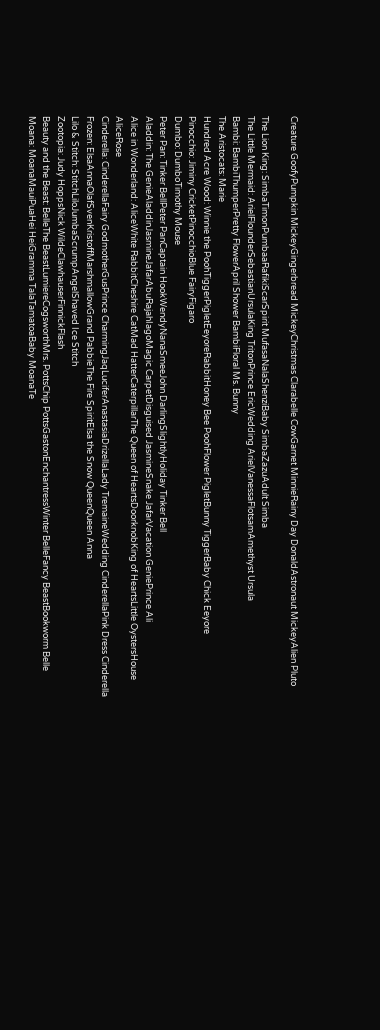Creature GoofyPumpkin MickeyGingerbread MickeyChristmas Clarabelle CowGarnet MinnieRainy Day DonaldAstronaut MickeyAlien Pluto

The Lion King: SimbaTimonPumbaaRafikiScarSpirit MufasaNalaShenziBaby SimbaZazuAdult Simba
The Little Mermaid: ArielFlounderSebastianUrsulaKing TritonPrince EricWedding ArielVanessaFlotsamAmethyst Ursula
Bambi: BambiThumperPretty FlowerApril Shower BambiFloral Ms. Bunny
The Aristocats: Marie
Hundred Acre Wood: Winnie the PoohTiggerPigletEeyoreRabbitHoney Bee PoohFlower PigletBunny TiggerBaby Chick Eeyore
Pinocchio: Jiminy CricketPinocchioBlue FairyFigaro
Dumbo: DumboTimothy Mouse
Peter Pan: Tinker BellPeter PanCaptain HookWendyNanaSmeeJohn DarlingSlightlyHoliday Tinker Bell
Aladdin: The GenieAladdinJasmineJafarAbuRajahIagoMagic CarpetDisguised JasmineSnake JafarVacation GeniePrince Ali
Alice in Wonderland: AliceWhite RabbitCheshire CatMad HatterCaterpillarThe Queen of HeartsDoorknobKing of HeartsLittle OystersHouse AliceRose
Cinderella: CinderellaFairy GodmotherGusPrince CharmingJaqLuciferAnastasiaDrizellaLady TremaineWedding CinderellaPink Dress Cinderella
Frozen: ElsaAnnaOlafSvenKristoffMarshmallowGrand PabbieThe Fire SpiritElsa the Snow QueenQueen Anna
Lilo & Stitch: StitchLiloJumbaScrumpAngelShaved Ice Stitch
Zootopia: Judy HoppsNick WildeClawhauserFinnickFlash
Beauty and the Beast: BelleThe BeastLumiereCogsworthMrs. PottsChip PottsGastonEnchantressWinter BelleFancy BeastBookworm Belle
Moana: MoanaMauiPuaHei HeiGramma TalaTamatoaBaby MoanaTe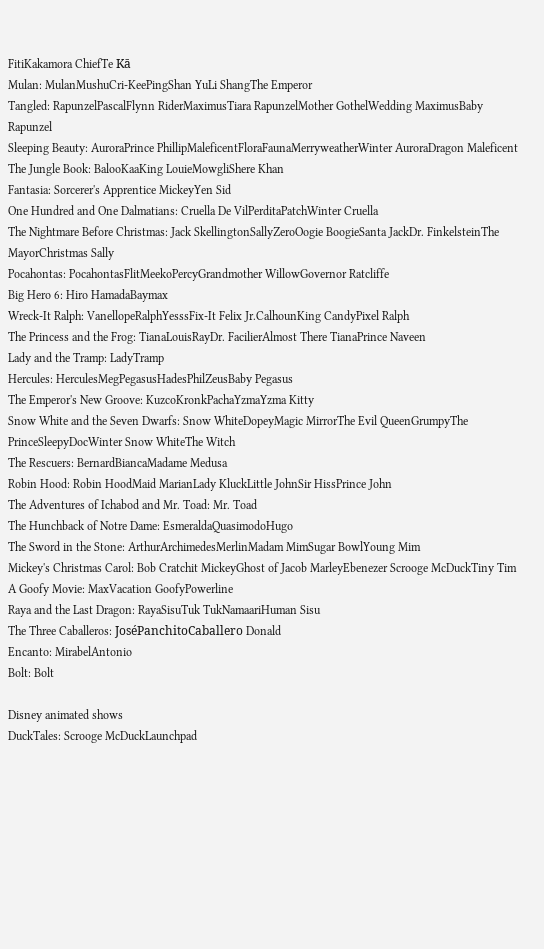FitiKakamora ChiefTe Kā
Mulan: MulanMushuCri-KeePingShan YuLi ShangThe Emperor
Tangled: RapunzelPascalFlynn RiderMaximusTiara RapunzelMother GothelWedding MaximusBaby Rapunzel
Sleeping Beauty: AuroraPrince PhillipMaleficentFloraFaunaMerryweatherWinter AuroraDragon Maleficent
The Jungle Book: BalooKaaKing LouieMowgliShere Khan
Fantasia: Sorcerer's Apprentice MickeyYen Sid
One Hundred and One Dalmatians: Cruella De VilPerditaPatchWinter Cruella
The Nightmare Before Christmas: Jack SkellingtonSallyZeroOogie BoogieSanta JackDr. FinkelsteinThe MayorChristmas Sally
Pocahontas: PocahontasFlitMeekoPercyGrandmother WillowGovernor Ratcliffe
Big Hero 6: Hiro HamadaBaymax
Wreck-It Ralph: VanellopeRalphYesssFix-It Felix Jr.CalhounKing CandyPixel Ralph
The Princess and the Frog: TianaLouisRayDr. FacilierAlmost There TianaPrince Naveen
Lady and the Tramp: LadyTramp
Hercules: HerculesMegPegasusHadesPhilZeusBaby Pegasus
The Emperor's New Groove: KuzcoKronkPachaYzmaYzma Kitty
Snow White and the Seven Dwarfs: Snow WhiteDopeyMagic MirrorThe Evil QueenGrumpyThe PrinceSleepyDocWinter Snow WhiteThe Witch
The Rescuers: BernardBiancaMadame Medusa
Robin Hood: Robin HoodMaid MarianLady KluckLittle JohnSir HissPrince John
The Adventures of Ichabod and Mr. Toad: Mr. Toad
The Hunchback of Notre Dame: EsmeraldaQuasimodoHugo
The Sword in the Stone: ArthurArchimedesMerlinMadam MimSugar BowlYoung Mim
Mickey's Christmas Carol: Bob Cratchit MickeyGhost of Jacob MarleyEbenezer Scrooge McDuckTiny Tim
A Goofy Movie: MaxVacation GoofyPowerline
Raya and the Last Dragon: RayaSisuTuk TukNamaariHuman Sisu
The Three Caballeros: JoséPanchitoCaballero Donald
Encanto: MirabelAntonio
Bolt: Bolt

Disney animated shows
DuckTales: Scrooge McDuckLaunchpad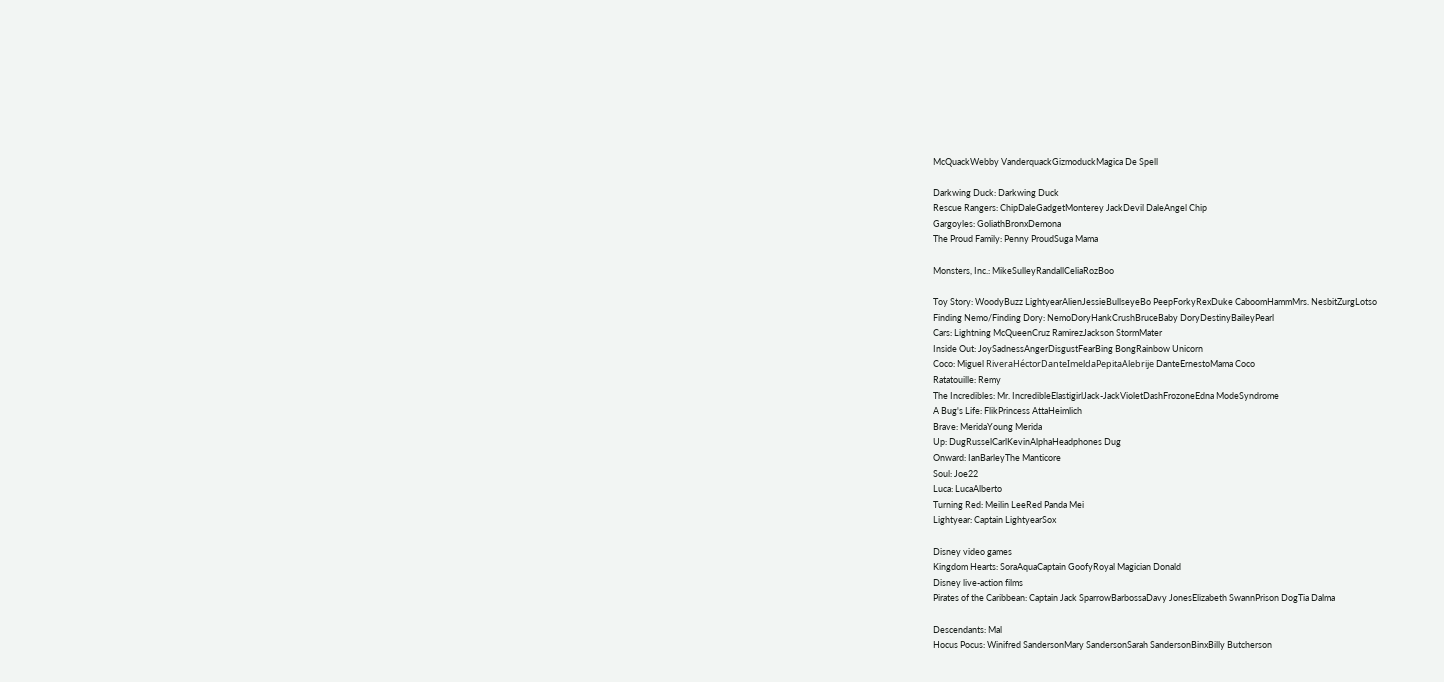McQuackWebby VanderquackGizmoduckMagica De Spell

Darkwing Duck: Darkwing Duck
Rescue Rangers: ChipDaleGadgetMonterey JackDevil DaleAngel Chip
Gargoyles: GoliathBronxDemona
The Proud Family: Penny ProudSuga Mama

Monsters, Inc.: MikeSulleyRandallCeliaRozBoo

Toy Story: WoodyBuzz LightyearAlienJessieBullseyeBo PeepForkyRexDuke CaboomHammMrs. NesbitZurgLotso
Finding Nemo/Finding Dory: NemoDoryHankCrushBruceBaby DoryDestinyBaileyPearl
Cars: Lightning McQueenCruz RamirezJackson StormMater
Inside Out: JoySadnessAngerDisgustFearBing BongRainbow Unicorn
Coco: Miguel RiveraHéctorDanteImeldaPepitaAlebrije DanteErnestoMama Coco
Ratatouille: Remy
The Incredibles: Mr. IncredibleElastigirlJack-JackVioletDashFrozoneEdna ModeSyndrome
A Bug's Life: FlikPrincess AttaHeimlich
Brave: MeridaYoung Merida
Up: DugRusselCarlKevinAlphaHeadphones Dug
Onward: IanBarleyThe Manticore
Soul: Joe22
Luca: LucaAlberto
Turning Red: Meilin LeeRed Panda Mei
Lightyear: Captain LightyearSox

Disney video games
Kingdom Hearts: SoraAquaCaptain GoofyRoyal Magician Donald
Disney live-action films
Pirates of the Caribbean: Captain Jack SparrowBarbossaDavy JonesElizabeth SwannPrison DogTia Dalma

Descendants: Mal
Hocus Pocus: Winifred SandersonMary SandersonSarah SandersonBinxBilly Butcherson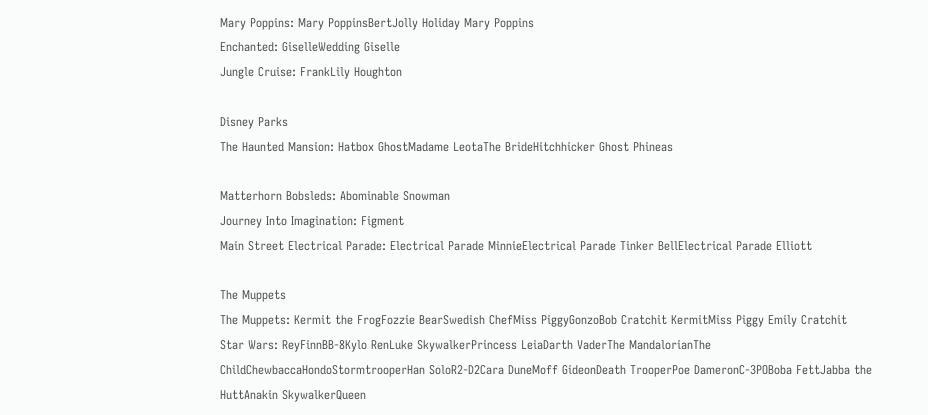Mary Poppins: Mary PoppinsBertJolly Holiday Mary Poppins
Enchanted: GiselleWedding Giselle
Jungle Cruise: FrankLily Houghton

Disney Parks
The Haunted Mansion: Hatbox GhostMadame LeotaThe BrideHitchhicker Ghost Phineas

Matterhorn Bobsleds: Abominable Snowman
Journey Into Imagination: Figment
Main Street Electrical Parade: Electrical Parade MinnieElectrical Parade Tinker BellElectrical Parade Elliott

The Muppets
The Muppets: Kermit the FrogFozzie BearSwedish ChefMiss PiggyGonzoBob Cratchit KermitMiss Piggy Emily Cratchit
Star Wars: ReyFinnBB-8Kylo RenLuke SkywalkerPrincess LeiaDarth VaderThe MandalorianThe ChildChewbaccaHondoStormtrooperHan SoloR2-D2Cara DuneMoff GideonDeath TrooperPoe DameronC-3POBoba FettJabba the HuttAnakin SkywalkerQueen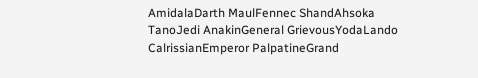AmidalaDarth MaulFennec ShandAhsoka TanoJedi AnakinGeneral GrievousYodaLando CalrissianEmperor PalpatineGrand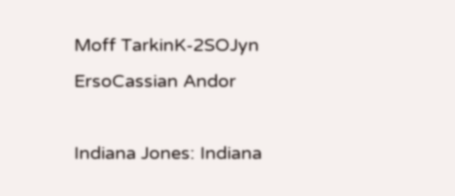Moff TarkinK-2SOJyn ErsoCassian Andor

Indiana Jones: Indiana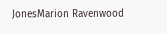JonesMarion Ravenwood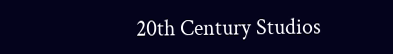20th Century Studios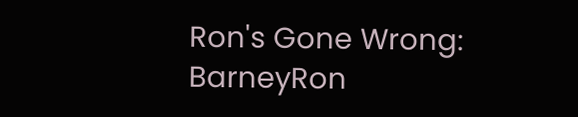Ron's Gone Wrong: BarneyRon